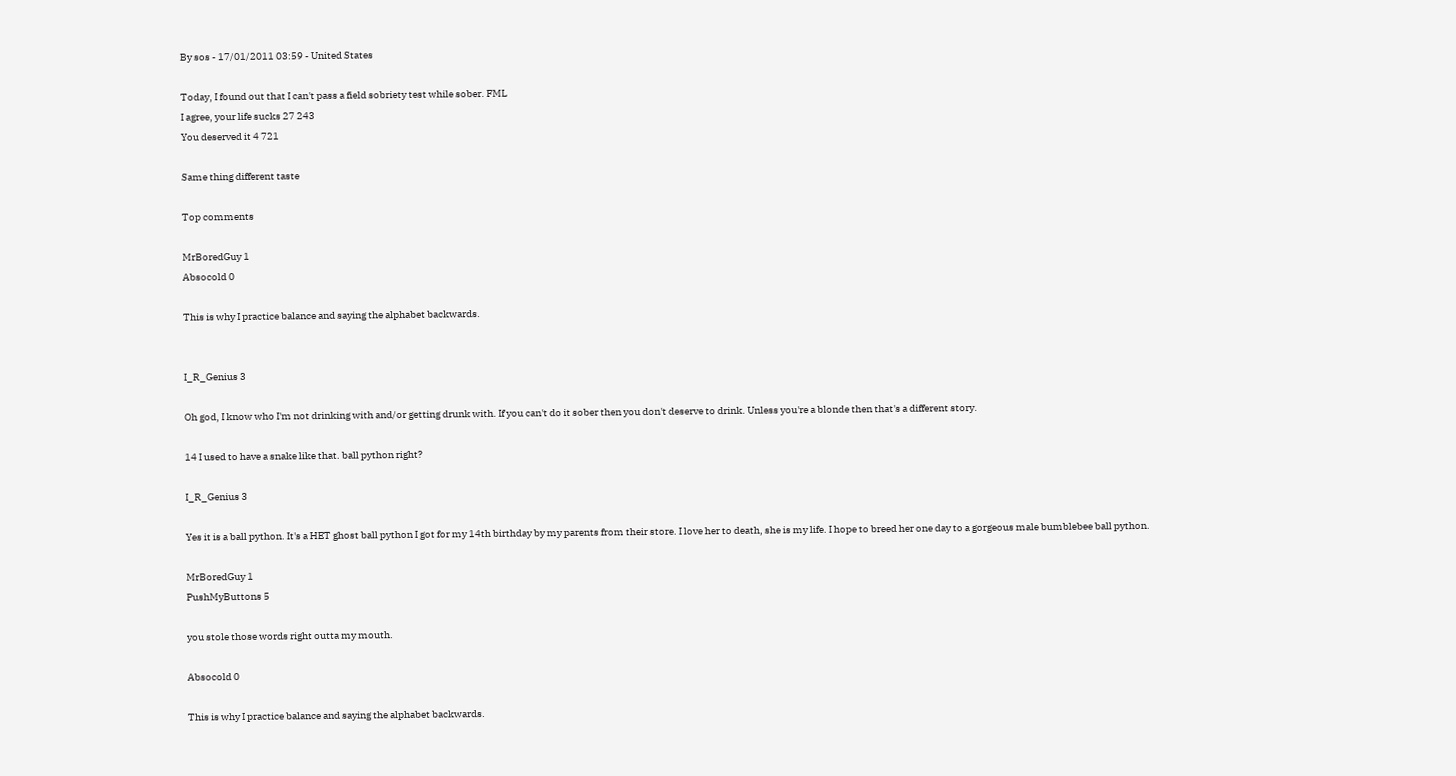By sos - 17/01/2011 03:59 - United States

Today, I found out that I can't pass a field sobriety test while sober. FML
I agree, your life sucks 27 243
You deserved it 4 721

Same thing different taste

Top comments

MrBoredGuy 1
Absocold 0

This is why I practice balance and saying the alphabet backwards.


I_R_Genius 3

Oh god, I know who I'm not drinking with and/or getting drunk with. If you can't do it sober then you don't deserve to drink. Unless you're a blonde then that's a different story.

14 I used to have a snake like that. ball python right?

I_R_Genius 3

Yes it is a ball python. It's a HET ghost ball python I got for my 14th birthday by my parents from their store. I love her to death, she is my life. I hope to breed her one day to a gorgeous male bumblebee ball python.

MrBoredGuy 1
PushMyButtons 5

you stole those words right outta my mouth.

Absocold 0

This is why I practice balance and saying the alphabet backwards.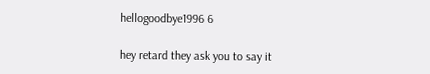hellogoodbye1996 6

hey retard they ask you to say it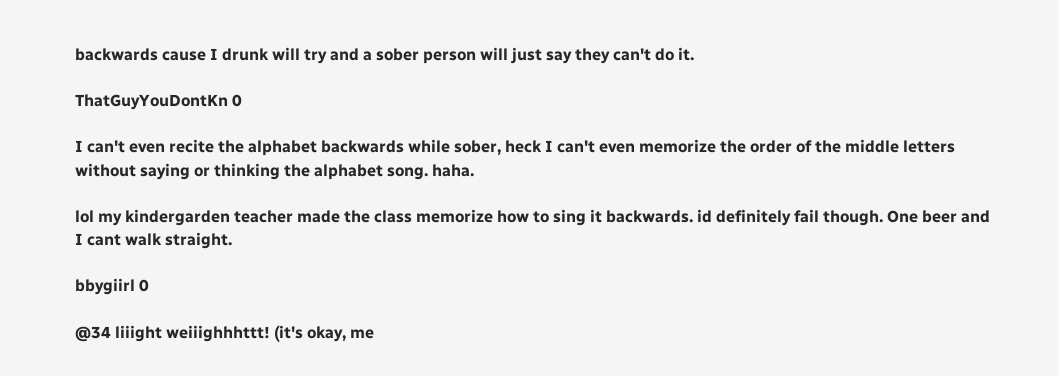backwards cause I drunk will try and a sober person will just say they can't do it.

ThatGuyYouDontKn 0

I can't even recite the alphabet backwards while sober, heck I can't even memorize the order of the middle letters without saying or thinking the alphabet song. haha.

lol my kindergarden teacher made the class memorize how to sing it backwards. id definitely fail though. One beer and I cant walk straight.

bbygiirl 0

@34 liiight weiiighhhttt! (it's okay, me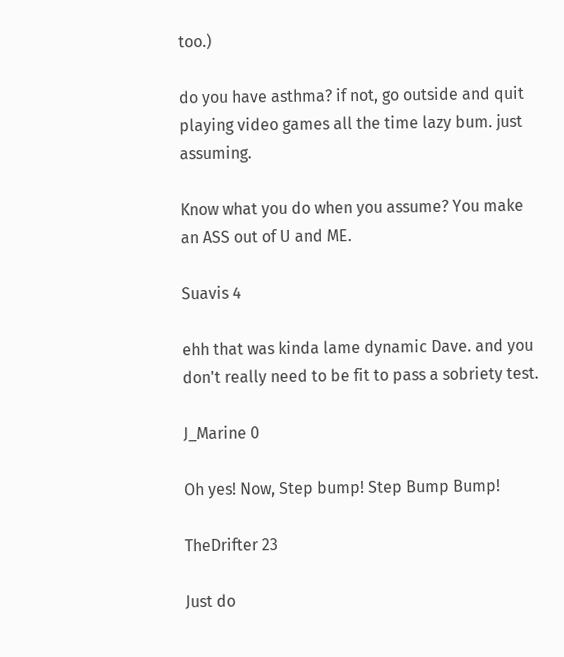too.)

do you have asthma? if not, go outside and quit playing video games all the time lazy bum. just assuming.

Know what you do when you assume? You make an ASS out of U and ME.

Suavis 4

ehh that was kinda lame dynamic Dave. and you don't really need to be fit to pass a sobriety test.

J_Marine 0

Oh yes! Now, Step bump! Step Bump Bump!

TheDrifter 23

Just do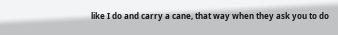like I do and carry a cane, that way when they ask you to do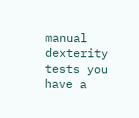manual dexterity tests you have a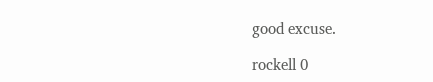good excuse.

rockell 0